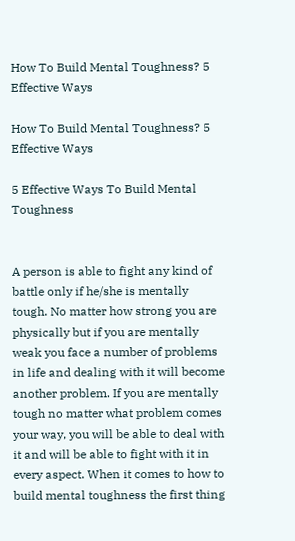How To Build Mental Toughness? 5 Effective Ways

How To Build Mental Toughness? 5 Effective Ways

5 Effective Ways To Build Mental Toughness


A person is able to fight any kind of battle only if he/she is mentally tough. No matter how strong you are physically but if you are mentally weak you face a number of problems in life and dealing with it will become another problem. If you are mentally tough no matter what problem comes your way, you will be able to deal with it and will be able to fight with it in every aspect. When it comes to how to build mental toughness the first thing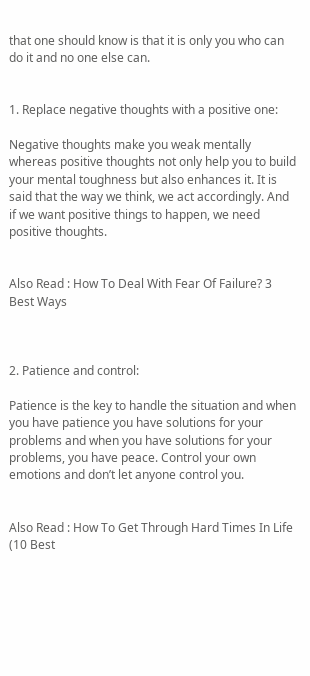that one should know is that it is only you who can do it and no one else can.


1. Replace negative thoughts with a positive one:

Negative thoughts make you weak mentally whereas positive thoughts not only help you to build your mental toughness but also enhances it. It is said that the way we think, we act accordingly. And if we want positive things to happen, we need positive thoughts.


Also Read : How To Deal With Fear Of Failure? 3 Best Ways



2. Patience and control:

Patience is the key to handle the situation and when you have patience you have solutions for your problems and when you have solutions for your problems, you have peace. Control your own emotions and don’t let anyone control you.


Also Read : How To Get Through Hard Times In Life (10 Best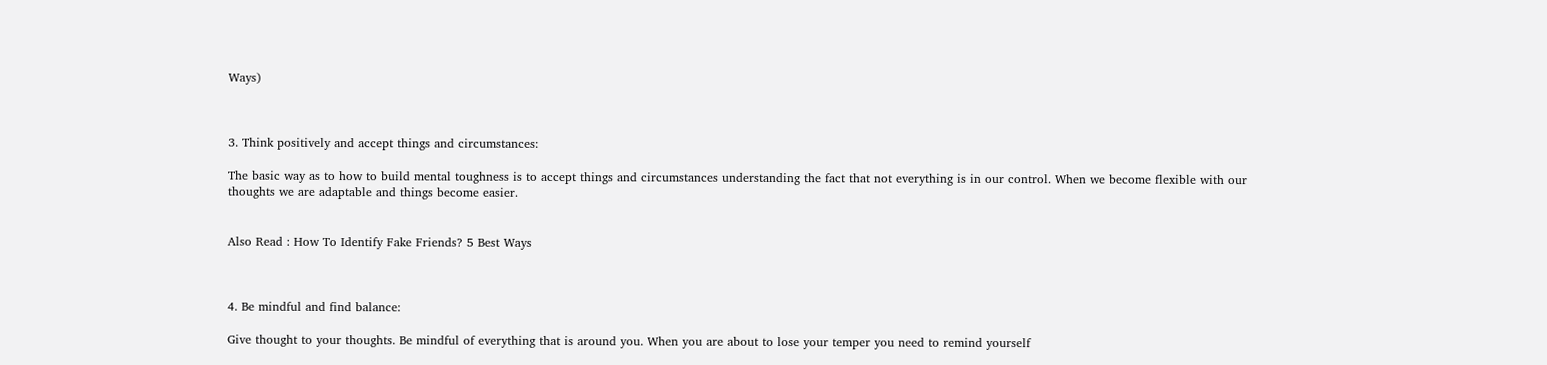Ways)



3. Think positively and accept things and circumstances:

The basic way as to how to build mental toughness is to accept things and circumstances understanding the fact that not everything is in our control. When we become flexible with our thoughts we are adaptable and things become easier.


Also Read : How To Identify Fake Friends? 5 Best Ways



4. Be mindful and find balance:

Give thought to your thoughts. Be mindful of everything that is around you. When you are about to lose your temper you need to remind yourself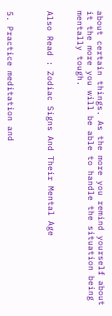about certain things. As the more you remind yourself about it the more you will be able to handle the situation being mentally tough.


Also Read : Zodiac Signs And Their Mental Age



5. Practice meditation and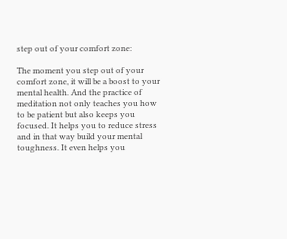step out of your comfort zone:

The moment you step out of your comfort zone, it will be a boost to your mental health. And the practice of meditation not only teaches you how to be patient but also keeps you focused. It helps you to reduce stress and in that way build your mental toughness. It even helps you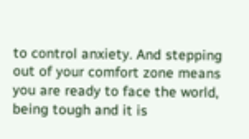to control anxiety. And stepping out of your comfort zone means you are ready to face the world, being tough and it is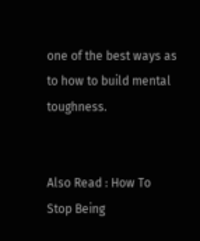one of the best ways as to how to build mental toughness.


Also Read : How To Stop Being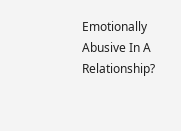Emotionally Abusive In A Relationship?